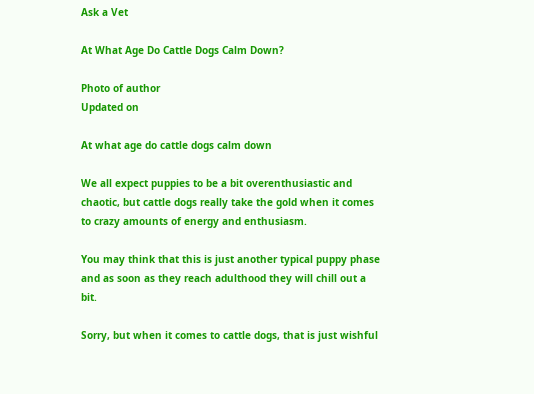Ask a Vet

At What Age Do Cattle Dogs Calm Down?

Photo of author
Updated on

At what age do cattle dogs calm down

We all expect puppies to be a bit overenthusiastic and chaotic, but cattle dogs really take the gold when it comes to crazy amounts of energy and enthusiasm.

You may think that this is just another typical puppy phase and as soon as they reach adulthood they will chill out a bit.

Sorry, but when it comes to cattle dogs, that is just wishful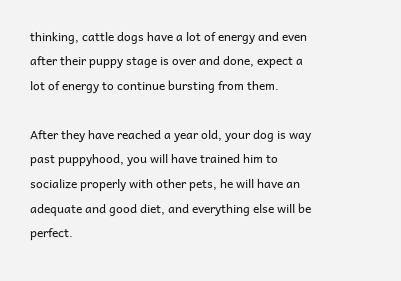thinking, cattle dogs have a lot of energy and even after their puppy stage is over and done, expect a lot of energy to continue bursting from them.

After they have reached a year old, your dog is way past puppyhood, you will have trained him to socialize properly with other pets, he will have an adequate and good diet, and everything else will be perfect.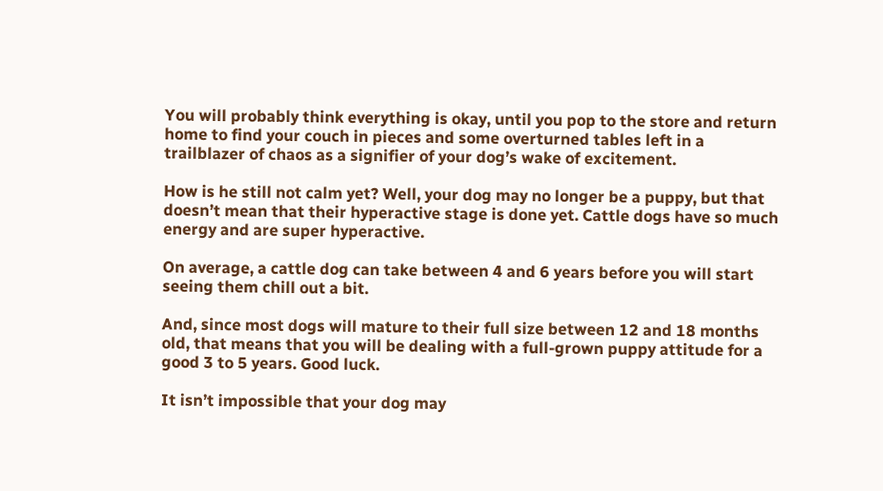You will probably think everything is okay, until you pop to the store and return home to find your couch in pieces and some overturned tables left in a trailblazer of chaos as a signifier of your dog’s wake of excitement.

How is he still not calm yet? Well, your dog may no longer be a puppy, but that doesn’t mean that their hyperactive stage is done yet. Cattle dogs have so much energy and are super hyperactive.

On average, a cattle dog can take between 4 and 6 years before you will start seeing them chill out a bit.

And, since most dogs will mature to their full size between 12 and 18 months old, that means that you will be dealing with a full-grown puppy attitude for a good 3 to 5 years. Good luck.

It isn’t impossible that your dog may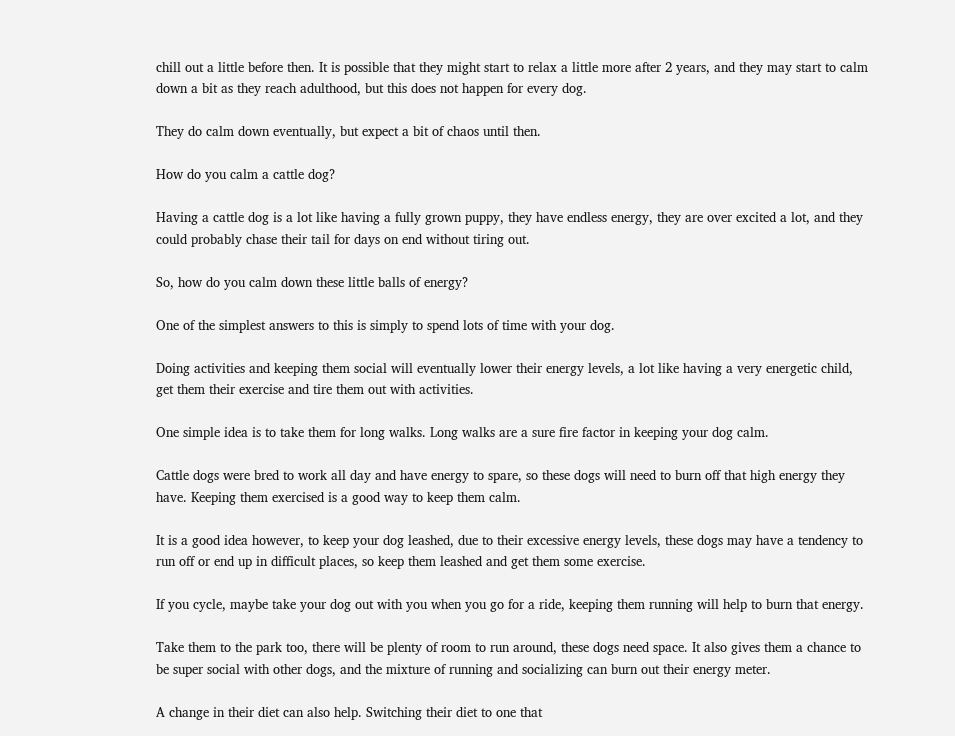chill out a little before then. It is possible that they might start to relax a little more after 2 years, and they may start to calm down a bit as they reach adulthood, but this does not happen for every dog.

They do calm down eventually, but expect a bit of chaos until then.

How do you calm a cattle dog?

Having a cattle dog is a lot like having a fully grown puppy, they have endless energy, they are over excited a lot, and they could probably chase their tail for days on end without tiring out.

So, how do you calm down these little balls of energy?

One of the simplest answers to this is simply to spend lots of time with your dog.

Doing activities and keeping them social will eventually lower their energy levels, a lot like having a very energetic child, get them their exercise and tire them out with activities.

One simple idea is to take them for long walks. Long walks are a sure fire factor in keeping your dog calm.

Cattle dogs were bred to work all day and have energy to spare, so these dogs will need to burn off that high energy they have. Keeping them exercised is a good way to keep them calm.

It is a good idea however, to keep your dog leashed, due to their excessive energy levels, these dogs may have a tendency to run off or end up in difficult places, so keep them leashed and get them some exercise.

If you cycle, maybe take your dog out with you when you go for a ride, keeping them running will help to burn that energy.

Take them to the park too, there will be plenty of room to run around, these dogs need space. It also gives them a chance to be super social with other dogs, and the mixture of running and socializing can burn out their energy meter.

A change in their diet can also help. Switching their diet to one that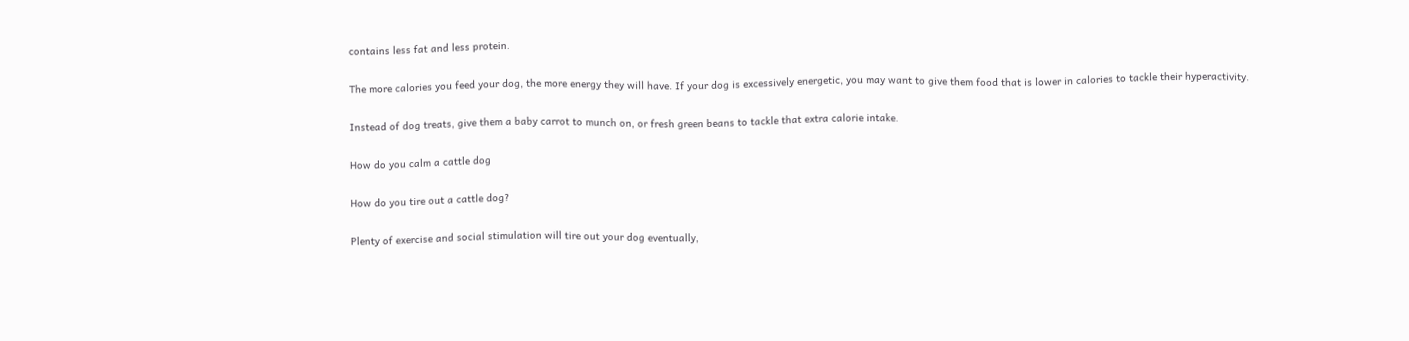contains less fat and less protein.

The more calories you feed your dog, the more energy they will have. If your dog is excessively energetic, you may want to give them food that is lower in calories to tackle their hyperactivity.

Instead of dog treats, give them a baby carrot to munch on, or fresh green beans to tackle that extra calorie intake.

How do you calm a cattle dog

How do you tire out a cattle dog?

Plenty of exercise and social stimulation will tire out your dog eventually,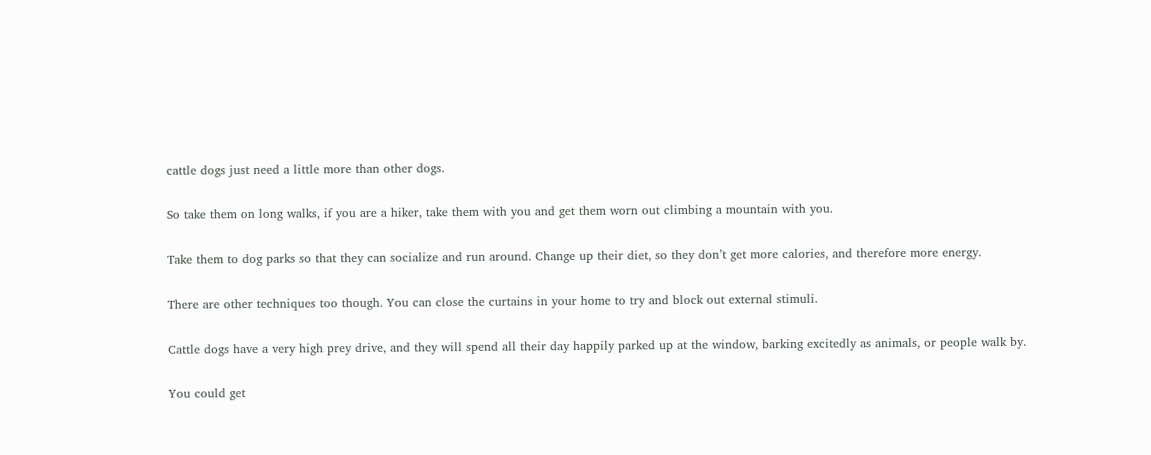cattle dogs just need a little more than other dogs.

So take them on long walks, if you are a hiker, take them with you and get them worn out climbing a mountain with you.

Take them to dog parks so that they can socialize and run around. Change up their diet, so they don’t get more calories, and therefore more energy.

There are other techniques too though. You can close the curtains in your home to try and block out external stimuli.

Cattle dogs have a very high prey drive, and they will spend all their day happily parked up at the window, barking excitedly as animals, or people walk by.

You could get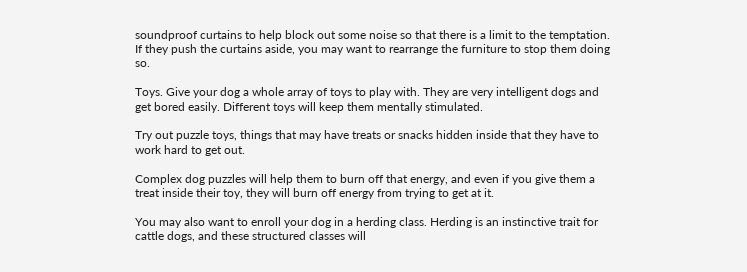soundproof curtains to help block out some noise so that there is a limit to the temptation. If they push the curtains aside, you may want to rearrange the furniture to stop them doing so.

Toys. Give your dog a whole array of toys to play with. They are very intelligent dogs and get bored easily. Different toys will keep them mentally stimulated.

Try out puzzle toys, things that may have treats or snacks hidden inside that they have to work hard to get out.

Complex dog puzzles will help them to burn off that energy, and even if you give them a treat inside their toy, they will burn off energy from trying to get at it.

You may also want to enroll your dog in a herding class. Herding is an instinctive trait for cattle dogs, and these structured classes will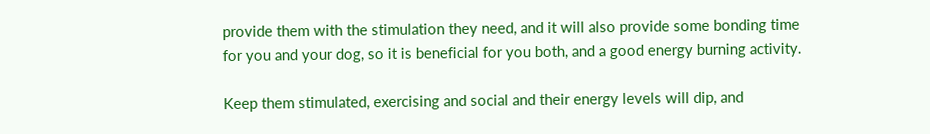provide them with the stimulation they need, and it will also provide some bonding time for you and your dog, so it is beneficial for you both, and a good energy burning activity.

Keep them stimulated, exercising and social and their energy levels will dip, and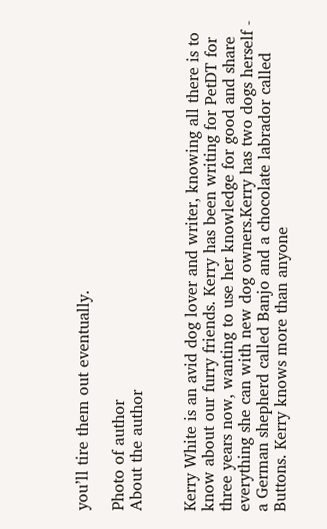you’ll tire them out eventually.

Photo of author
About the author


Kerry White is an avid dog lover and writer, knowing all there is to know about our furry friends. Kerry has been writing for PetDT for three years now, wanting to use her knowledge for good and share everything she can with new dog owners.Kerry has two dogs herself - a German shepherd called Banjo and a chocolate labrador called Buttons. Kerry knows more than anyone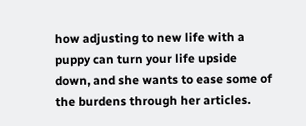how adjusting to new life with a puppy can turn your life upside down, and she wants to ease some of the burdens through her articles.